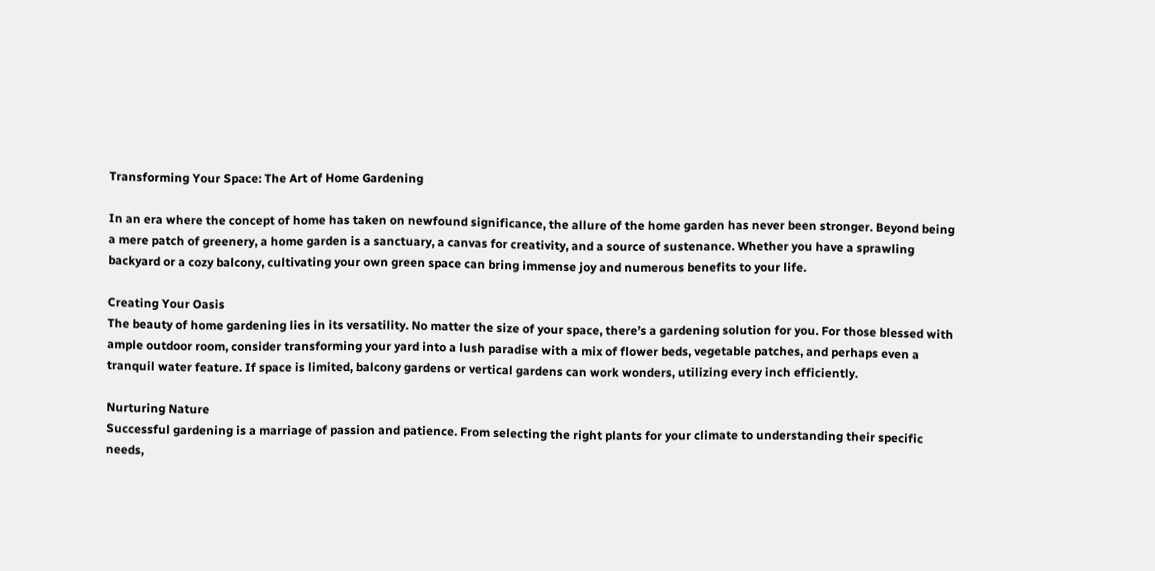Transforming Your Space: The Art of Home Gardening

In an era where the concept of home has taken on newfound significance, the allure of the home garden has never been stronger. Beyond being a mere patch of greenery, a home garden is a sanctuary, a canvas for creativity, and a source of sustenance. Whether you have a sprawling backyard or a cozy balcony, cultivating your own green space can bring immense joy and numerous benefits to your life.

Creating Your Oasis
The beauty of home gardening lies in its versatility. No matter the size of your space, there’s a gardening solution for you. For those blessed with ample outdoor room, consider transforming your yard into a lush paradise with a mix of flower beds, vegetable patches, and perhaps even a tranquil water feature. If space is limited, balcony gardens or vertical gardens can work wonders, utilizing every inch efficiently.

Nurturing Nature
Successful gardening is a marriage of passion and patience. From selecting the right plants for your climate to understanding their specific needs,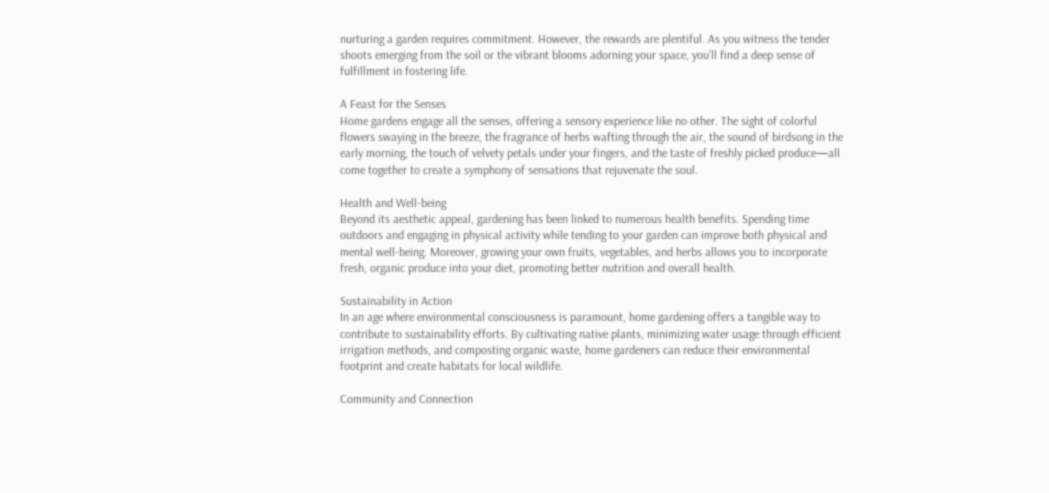nurturing a garden requires commitment. However, the rewards are plentiful. As you witness the tender shoots emerging from the soil or the vibrant blooms adorning your space, you’ll find a deep sense of fulfillment in fostering life.

A Feast for the Senses
Home gardens engage all the senses, offering a sensory experience like no other. The sight of colorful flowers swaying in the breeze, the fragrance of herbs wafting through the air, the sound of birdsong in the early morning, the touch of velvety petals under your fingers, and the taste of freshly picked produce—all come together to create a symphony of sensations that rejuvenate the soul.

Health and Well-being
Beyond its aesthetic appeal, gardening has been linked to numerous health benefits. Spending time outdoors and engaging in physical activity while tending to your garden can improve both physical and mental well-being. Moreover, growing your own fruits, vegetables, and herbs allows you to incorporate fresh, organic produce into your diet, promoting better nutrition and overall health.

Sustainability in Action
In an age where environmental consciousness is paramount, home gardening offers a tangible way to contribute to sustainability efforts. By cultivating native plants, minimizing water usage through efficient irrigation methods, and composting organic waste, home gardeners can reduce their environmental footprint and create habitats for local wildlife.

Community and Connection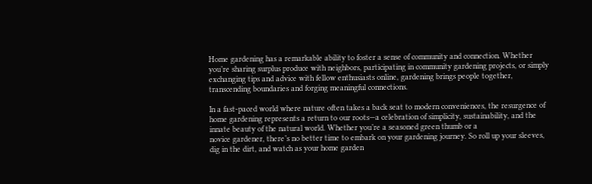Home gardening has a remarkable ability to foster a sense of community and connection. Whether you’re sharing surplus produce with neighbors, participating in community gardening projects, or simply exchanging tips and advice with fellow enthusiasts online, gardening brings people together, transcending boundaries and forging meaningful connections.

In a fast-paced world where nature often takes a back seat to modern conveniences, the resurgence of home gardening represents a return to our roots—a celebration of simplicity, sustainability, and the innate beauty of the natural world. Whether you’re a seasoned green thumb or a
novice gardener, there’s no better time to embark on your gardening journey. So roll up your sleeves, dig in the dirt, and watch as your home garden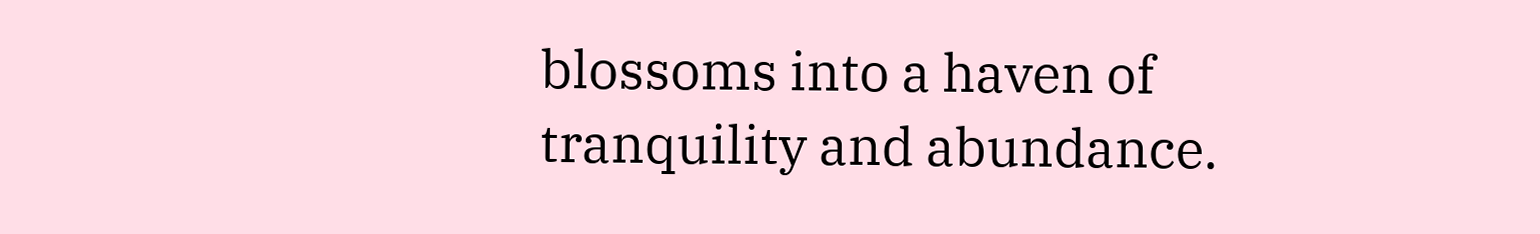blossoms into a haven of tranquility and abundance.